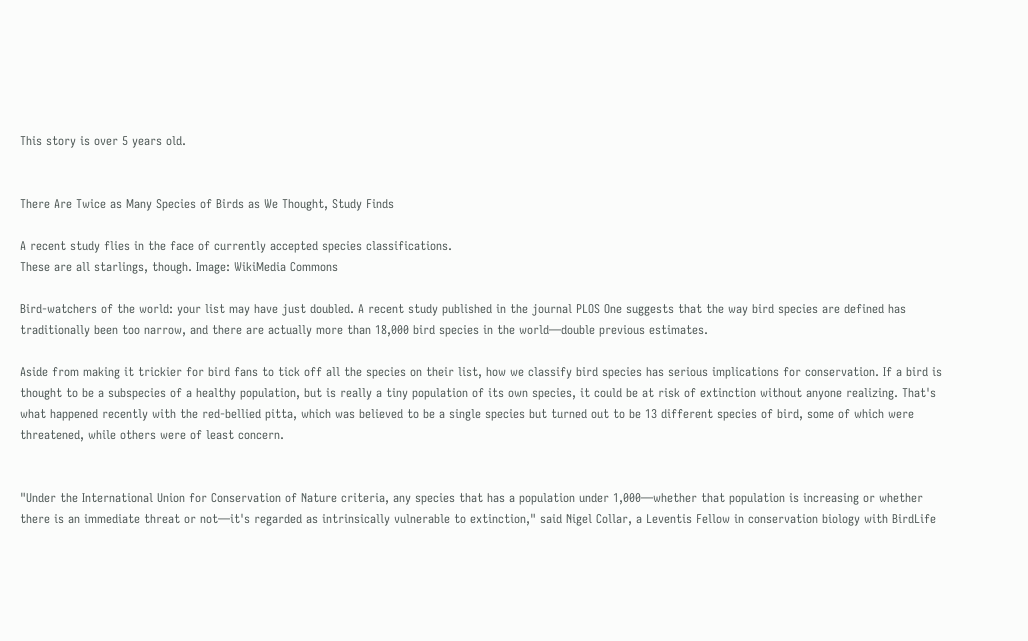This story is over 5 years old.


There Are Twice as Many Species of Birds as We Thought, Study Finds

A recent study flies in the face of currently accepted species classifications.
These are all starlings, though. Image: WikiMedia Commons

Bird-watchers of the world: your list may have just doubled. A recent study published in the journal PLOS One suggests that the way bird species are defined has traditionally been too narrow, and there are actually more than 18,000 bird species in the world—double previous estimates.

Aside from making it trickier for bird fans to tick off all the species on their list, how we classify bird species has serious implications for conservation. If a bird is thought to be a subspecies of a healthy population, but is really a tiny population of its own species, it could be at risk of extinction without anyone realizing. That's what happened recently with the red-bellied pitta, which was believed to be a single species but turned out to be 13 different species of bird, some of which were threatened, while others were of least concern.


"Under the International Union for Conservation of Nature criteria, any species that has a population under 1,000—whether that population is increasing or whether there is an immediate threat or not—it's regarded as intrinsically vulnerable to extinction," said Nigel Collar, a Leventis Fellow in conservation biology with BirdLife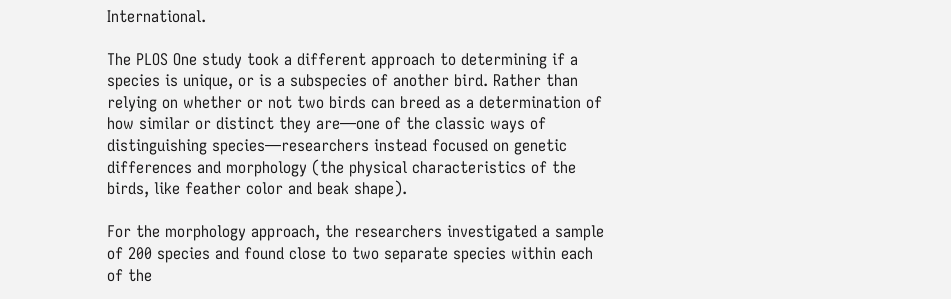International.

The PLOS One study took a different approach to determining if a species is unique, or is a subspecies of another bird. Rather than relying on whether or not two birds can breed as a determination of how similar or distinct they are—one of the classic ways of distinguishing species—researchers instead focused on genetic differences and morphology (the physical characteristics of the birds, like feather color and beak shape).

For the morphology approach, the researchers investigated a sample of 200 species and found close to two separate species within each of the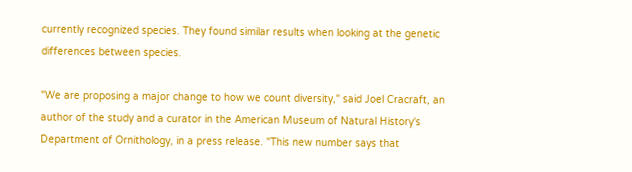currently recognized species. They found similar results when looking at the genetic differences between species.

"We are proposing a major change to how we count diversity," said Joel Cracraft, an author of the study and a curator in the American Museum of Natural History's Department of Ornithology, in a press release. "This new number says that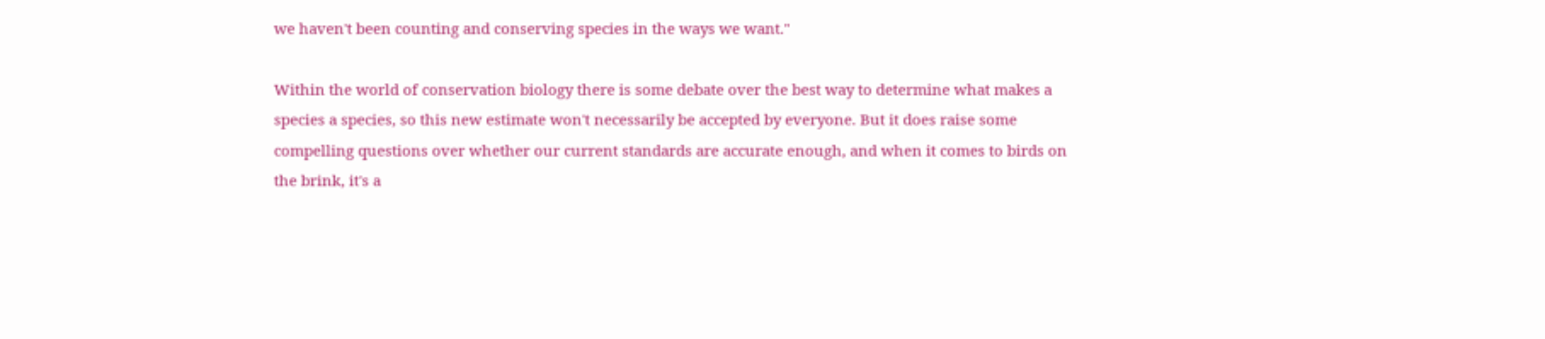we haven't been counting and conserving species in the ways we want."

Within the world of conservation biology there is some debate over the best way to determine what makes a species a species, so this new estimate won't necessarily be accepted by everyone. But it does raise some compelling questions over whether our current standards are accurate enough, and when it comes to birds on the brink, it's a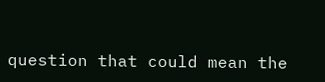question that could mean the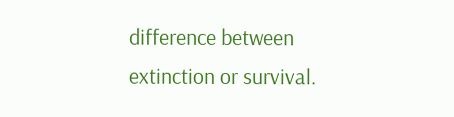difference between extinction or survival.